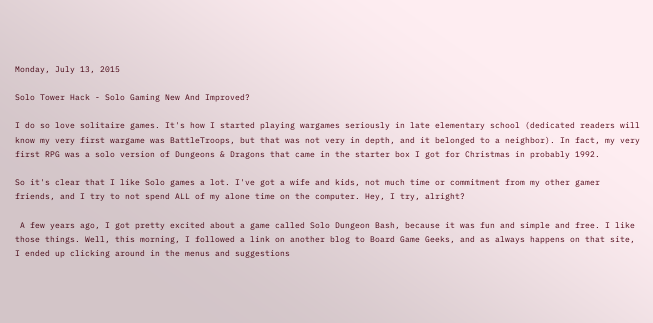Monday, July 13, 2015

Solo Tower Hack - Solo Gaming New And Improved?

I do so love solitaire games. It's how I started playing wargames seriously in late elementary school (dedicated readers will know my very first wargame was BattleTroops, but that was not very in depth, and it belonged to a neighbor). In fact, my very first RPG was a solo version of Dungeons & Dragons that came in the starter box I got for Christmas in probably 1992.

So it's clear that I like Solo games a lot. I've got a wife and kids, not much time or commitment from my other gamer friends, and I try to not spend ALL of my alone time on the computer. Hey, I try, alright?

 A few years ago, I got pretty excited about a game called Solo Dungeon Bash, because it was fun and simple and free. I like those things. Well, this morning, I followed a link on another blog to Board Game Geeks, and as always happens on that site, I ended up clicking around in the menus and suggestions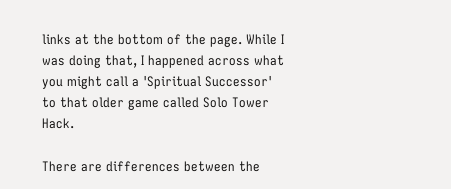links at the bottom of the page. While I was doing that, I happened across what you might call a 'Spiritual Successor' to that older game called Solo Tower Hack.

There are differences between the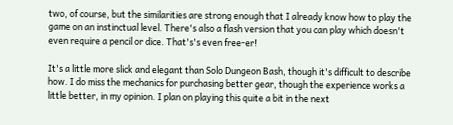two, of course, but the similarities are strong enough that I already know how to play the game on an instinctual level. There's also a flash version that you can play which doesn't even require a pencil or dice. That's's even free-er!

It's a little more slick and elegant than Solo Dungeon Bash, though it's difficult to describe how. I do miss the mechanics for purchasing better gear, though the experience works a little better, in my opinion. I plan on playing this quite a bit in the next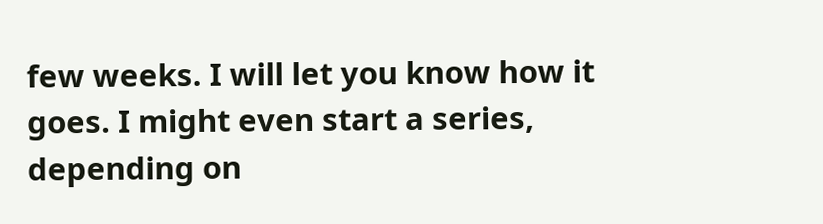few weeks. I will let you know how it goes. I might even start a series, depending on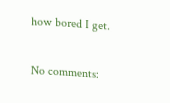how bored I get.

No comments: